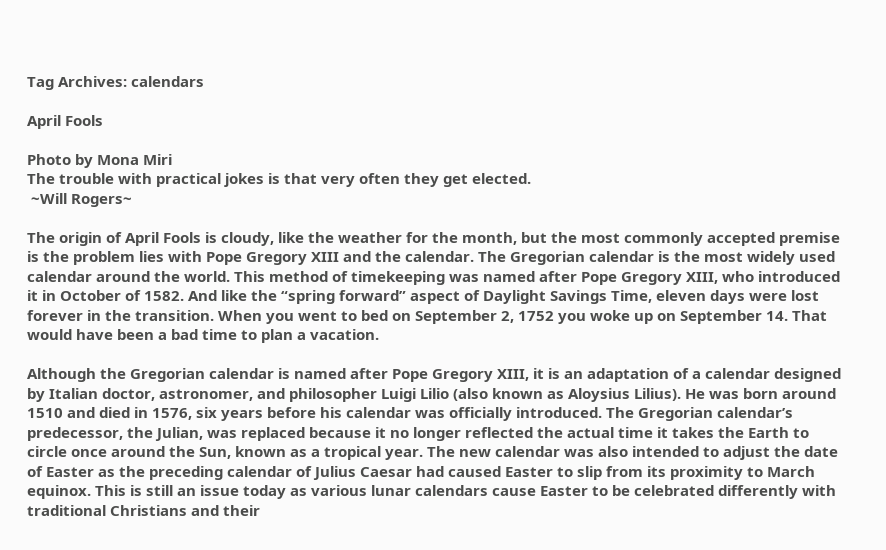Tag Archives: calendars

April Fools

Photo by Mona Miri
The trouble with practical jokes is that very often they get elected.
 ~Will Rogers~

The origin of April Fools is cloudy, like the weather for the month, but the most commonly accepted premise is the problem lies with Pope Gregory XIII and the calendar. The Gregorian calendar is the most widely used calendar around the world. This method of timekeeping was named after Pope Gregory XIII, who introduced it in October of 1582. And like the “spring forward” aspect of Daylight Savings Time, eleven days were lost forever in the transition. When you went to bed on September 2, 1752 you woke up on September 14. That would have been a bad time to plan a vacation.

Although the Gregorian calendar is named after Pope Gregory XIII, it is an adaptation of a calendar designed by Italian doctor, astronomer, and philosopher Luigi Lilio (also known as Aloysius Lilius). He was born around 1510 and died in 1576, six years before his calendar was officially introduced. The Gregorian calendar’s predecessor, the Julian, was replaced because it no longer reflected the actual time it takes the Earth to circle once around the Sun, known as a tropical year. The new calendar was also intended to adjust the date of Easter as the preceding calendar of Julius Caesar had caused Easter to slip from its proximity to March equinox. This is still an issue today as various lunar calendars cause Easter to be celebrated differently with traditional Christians and their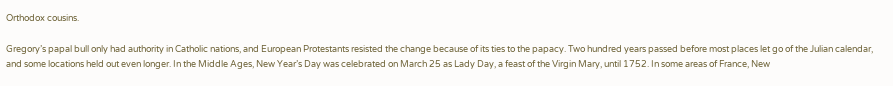Orthodox cousins.

Gregory’s papal bull only had authority in Catholic nations, and European Protestants resisted the change because of its ties to the papacy. Two hundred years passed before most places let go of the Julian calendar, and some locations held out even longer. In the Middle Ages, New Year’s Day was celebrated on March 25 as Lady Day, a feast of the Virgin Mary, until 1752. In some areas of France, New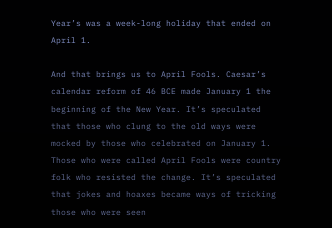Year’s was a week-long holiday that ended on April 1.

And that brings us to April Fools. Caesar’s calendar reform of 46 BCE made January 1 the beginning of the New Year. It’s speculated that those who clung to the old ways were mocked by those who celebrated on January 1. Those who were called April Fools were country folk who resisted the change. It’s speculated that jokes and hoaxes became ways of tricking those who were seen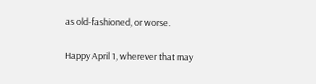as old-fashioned, or worse.

Happy April 1, wherever that may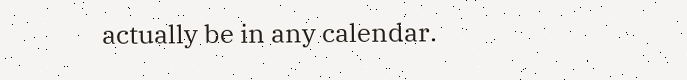actually be in any calendar.